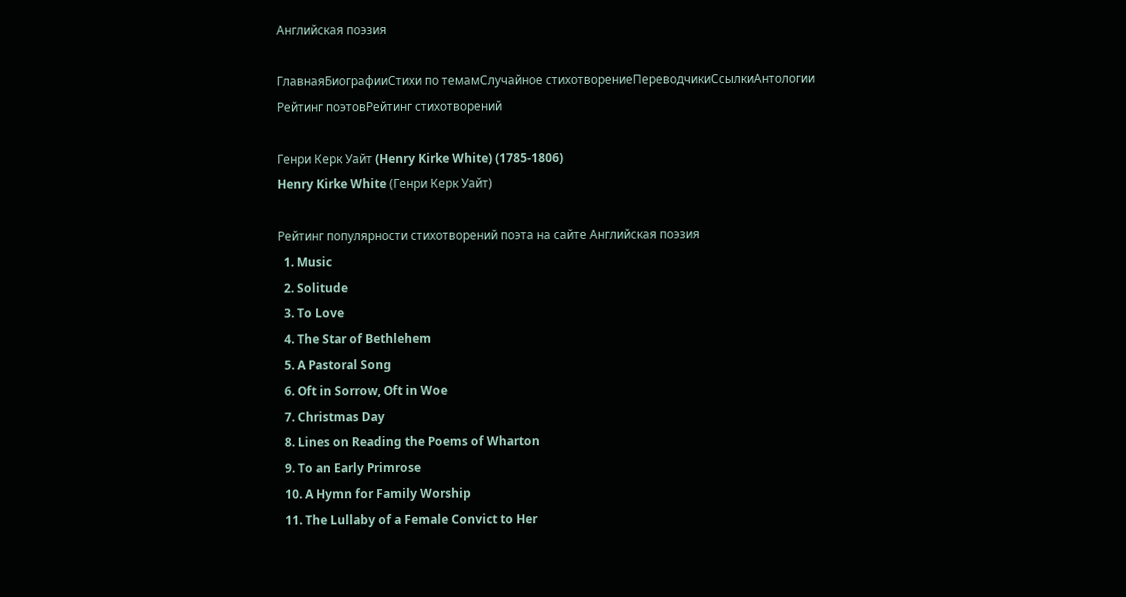Английская поэзия

ГлавнаяБиографииСтихи по темамСлучайное стихотворениеПереводчикиСсылкиАнтологии
Рейтинг поэтовРейтинг стихотворений

Генри Керк Уайт (Henry Kirke White) (1785-1806)
Henry Kirke White (Генри Керк Уайт)

Рейтинг популярности стихотворений поэта на сайте Английская поэзия
  1. Music
  2. Solitude
  3. To Love
  4. The Star of Bethlehem
  5. A Pastoral Song
  6. Oft in Sorrow, Oft in Woe
  7. Christmas Day
  8. Lines on Reading the Poems of Wharton
  9. To an Early Primrose
  10. A Hymn for Family Worship
  11. The Lullaby of a Female Convict to Her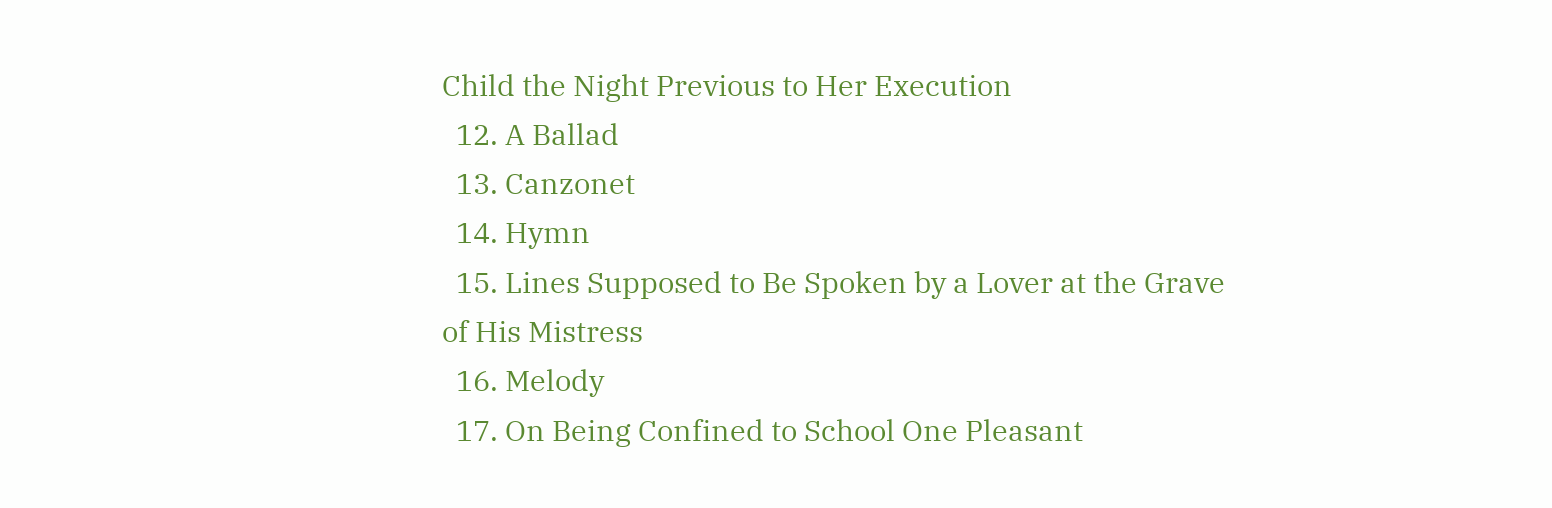Child the Night Previous to Her Execution
  12. A Ballad
  13. Canzonet
  14. Hymn
  15. Lines Supposed to Be Spoken by a Lover at the Grave of His Mistress
  16. Melody
  17. On Being Confined to School One Pleasant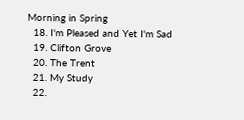Morning in Spring
  18. I'm Pleased and Yet I'm Sad
  19. Clifton Grove
  20. The Trent
  21. My Study
  22.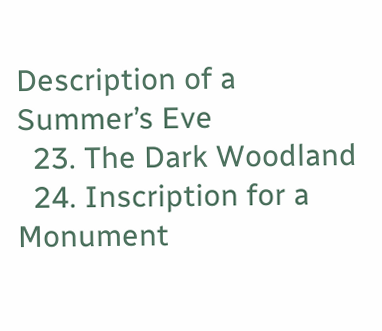Description of a Summer’s Eve
  23. The Dark Woodland
  24. Inscription for a Monument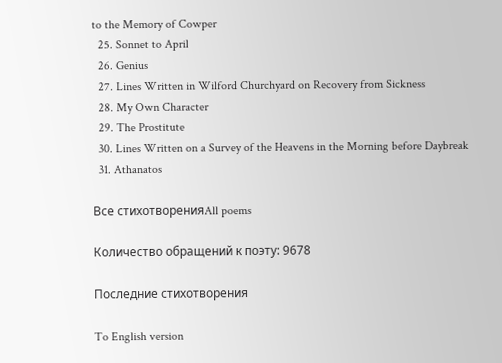to the Memory of Cowper
  25. Sonnet to April
  26. Genius
  27. Lines Written in Wilford Churchyard on Recovery from Sickness
  28. My Own Character
  29. The Prostitute
  30. Lines Written on a Survey of the Heavens in the Morning before Daybreak
  31. Athanatos

Все стихотворенияAll poems

Количество обращений к поэту: 9678

Последние стихотворения

To English version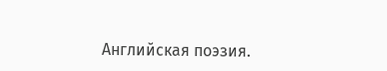Английская поэзия.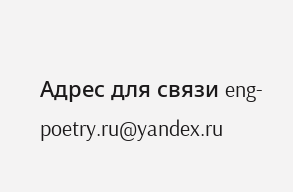Адрес для связи eng-poetry.ru@yandex.ru